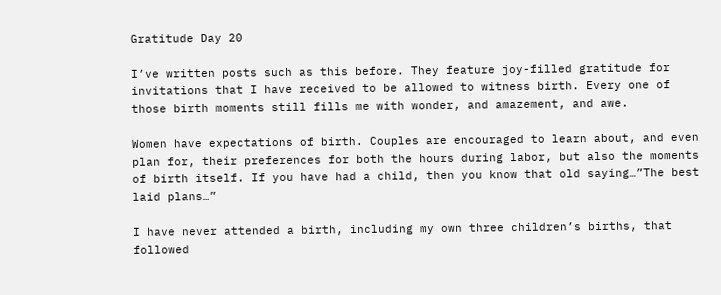Gratitude Day 20

I’ve written posts such as this before. They feature joy-filled gratitude for invitations that I have received to be allowed to witness birth. Every one of those birth moments still fills me with wonder, and amazement, and awe.

Women have expectations of birth. Couples are encouraged to learn about, and even plan for, their preferences for both the hours during labor, but also the moments of birth itself. If you have had a child, then you know that old saying…”The best laid plans…”

I have never attended a birth, including my own three children’s births, that followed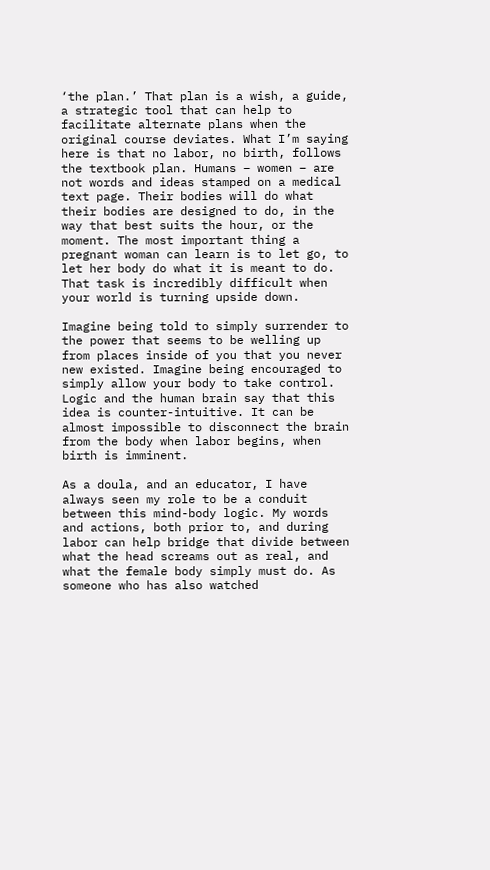‘the plan.’ That plan is a wish, a guide, a strategic tool that can help to facilitate alternate plans when the original course deviates. What I’m saying here is that no labor, no birth, follows the textbook plan. Humans – women – are not words and ideas stamped on a medical text page. Their bodies will do what their bodies are designed to do, in the way that best suits the hour, or the moment. The most important thing a pregnant woman can learn is to let go, to let her body do what it is meant to do. That task is incredibly difficult when your world is turning upside down.

Imagine being told to simply surrender to the power that seems to be welling up from places inside of you that you never new existed. Imagine being encouraged to simply allow your body to take control. Logic and the human brain say that this idea is counter-intuitive. It can be almost impossible to disconnect the brain from the body when labor begins, when birth is imminent.

As a doula, and an educator, I have always seen my role to be a conduit between this mind-body logic. My words and actions, both prior to, and during labor can help bridge that divide between what the head screams out as real, and what the female body simply must do. As someone who has also watched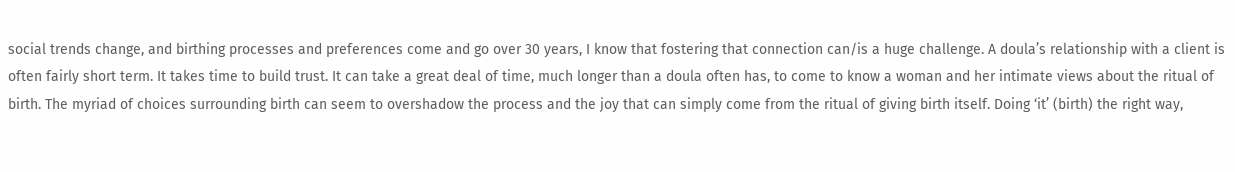social trends change, and birthing processes and preferences come and go over 30 years, I know that fostering that connection can/is a huge challenge. A doula’s relationship with a client is often fairly short term. It takes time to build trust. It can take a great deal of time, much longer than a doula often has, to come to know a woman and her intimate views about the ritual of birth. The myriad of choices surrounding birth can seem to overshadow the process and the joy that can simply come from the ritual of giving birth itself. Doing ‘it’ (birth) the right way,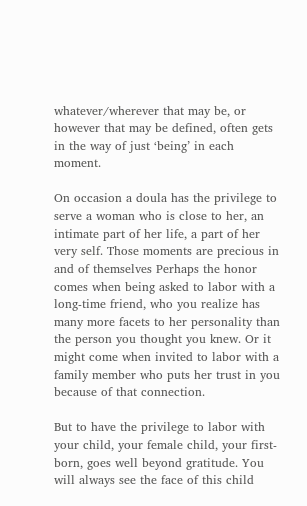whatever/wherever that may be, or however that may be defined, often gets in the way of just ‘being’ in each moment.

On occasion a doula has the privilege to serve a woman who is close to her, an intimate part of her life, a part of her very self. Those moments are precious in and of themselves Perhaps the honor comes when being asked to labor with a long-time friend, who you realize has many more facets to her personality than the person you thought you knew. Or it might come when invited to labor with a family member who puts her trust in you because of that connection.

But to have the privilege to labor with your child, your female child, your first-born, goes well beyond gratitude. You will always see the face of this child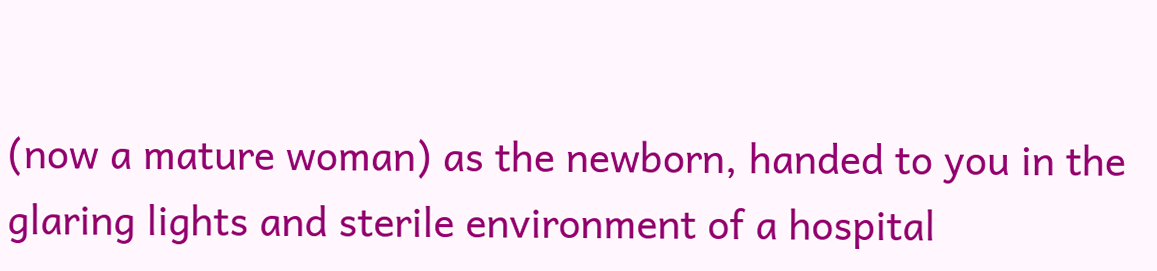(now a mature woman) as the newborn, handed to you in the glaring lights and sterile environment of a hospital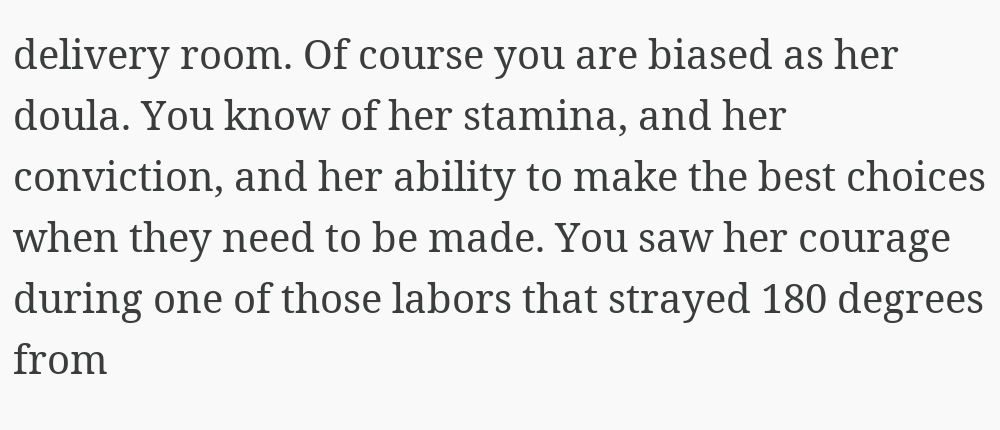delivery room. Of course you are biased as her doula. You know of her stamina, and her conviction, and her ability to make the best choices when they need to be made. You saw her courage during one of those labors that strayed 180 degrees from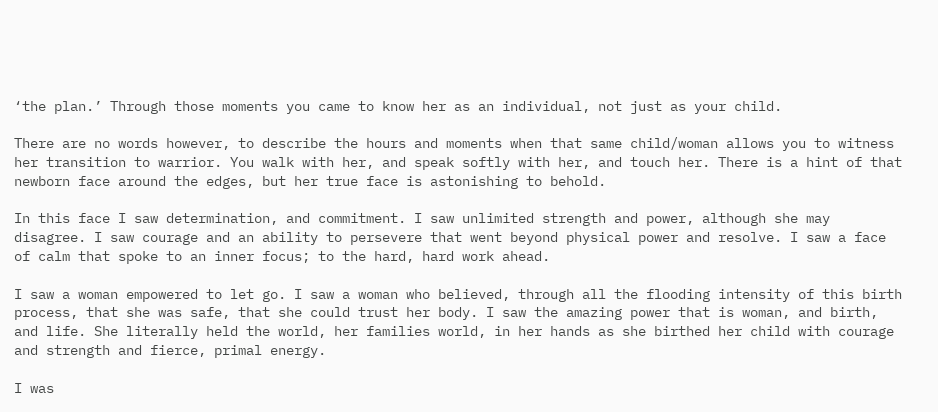‘the plan.’ Through those moments you came to know her as an individual, not just as your child.

There are no words however, to describe the hours and moments when that same child/woman allows you to witness her transition to warrior. You walk with her, and speak softly with her, and touch her. There is a hint of that newborn face around the edges, but her true face is astonishing to behold.

In this face I saw determination, and commitment. I saw unlimited strength and power, although she may disagree. I saw courage and an ability to persevere that went beyond physical power and resolve. I saw a face of calm that spoke to an inner focus; to the hard, hard work ahead.

I saw a woman empowered to let go. I saw a woman who believed, through all the flooding intensity of this birth process, that she was safe, that she could trust her body. I saw the amazing power that is woman, and birth, and life. She literally held the world, her families world, in her hands as she birthed her child with courage and strength and fierce, primal energy.

I was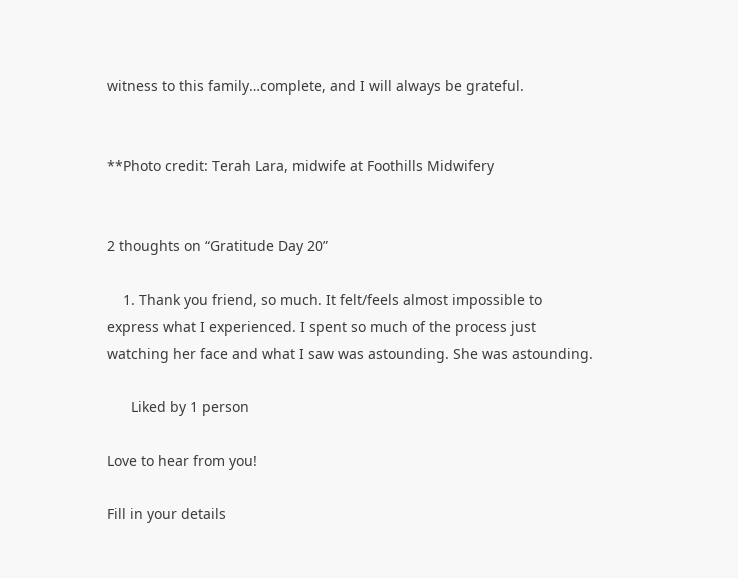witness to this family…complete, and I will always be grateful.


**Photo credit: Terah Lara, midwife at Foothills Midwifery


2 thoughts on “Gratitude Day 20”

    1. Thank you friend, so much. It felt/feels almost impossible to express what I experienced. I spent so much of the process just watching her face and what I saw was astounding. She was astounding.

      Liked by 1 person

Love to hear from you!

Fill in your details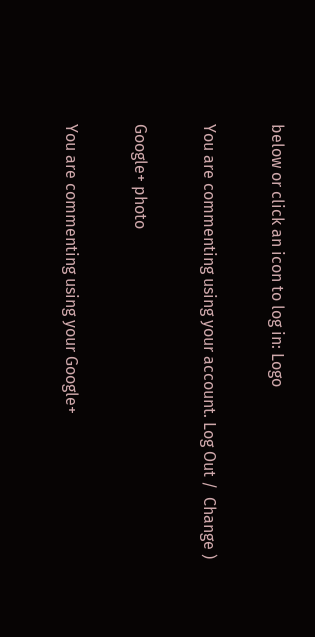below or click an icon to log in: Logo

You are commenting using your account. Log Out /  Change )

Google+ photo

You are commenting using your Google+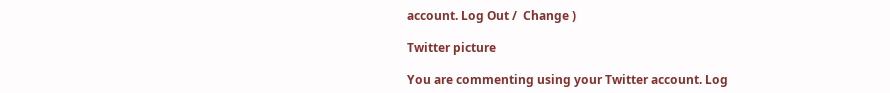account. Log Out /  Change )

Twitter picture

You are commenting using your Twitter account. Log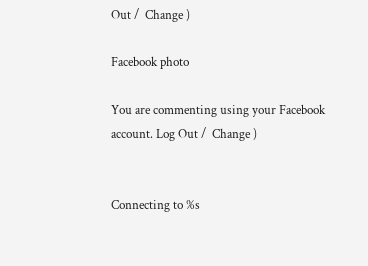Out /  Change )

Facebook photo

You are commenting using your Facebook account. Log Out /  Change )


Connecting to %s